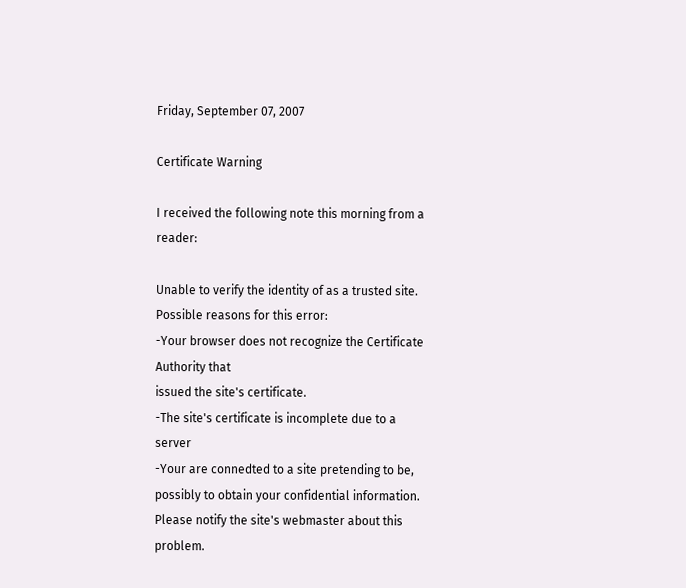Friday, September 07, 2007

Certificate Warning

I received the following note this morning from a reader:

Unable to verify the identity of as a trusted site.
Possible reasons for this error:
-Your browser does not recognize the Certificate Authority that
issued the site's certificate.
-The site's certificate is incomplete due to a server
-Your are connedted to a site pretending to be,
possibly to obtain your confidential information.
Please notify the site's webmaster about this problem.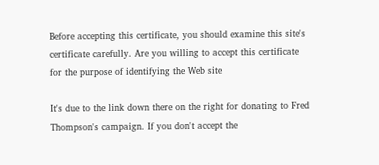Before accepting this certificate, you should examine this site's
certificate carefully. Are you willing to accept this certificate
for the purpose of identifying the Web site

It's due to the link down there on the right for donating to Fred Thompson's campaign. If you don't accept the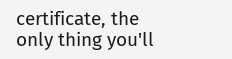certificate, the only thing you'll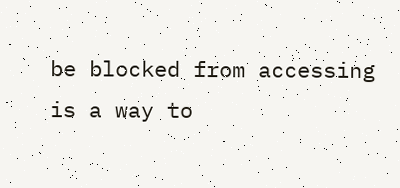be blocked from accessing is a way to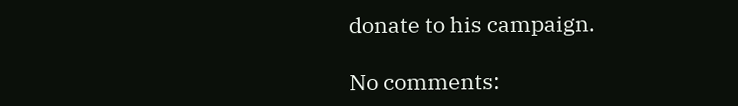donate to his campaign.

No comments: